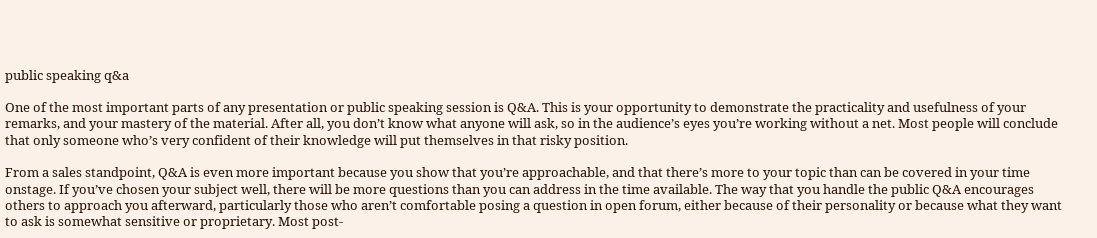public speaking q&a

One of the most important parts of any presentation or public speaking session is Q&A. This is your opportunity to demonstrate the practicality and usefulness of your remarks, and your mastery of the material. After all, you don’t know what anyone will ask, so in the audience’s eyes you’re working without a net. Most people will conclude that only someone who’s very confident of their knowledge will put themselves in that risky position.

From a sales standpoint, Q&A is even more important because you show that you’re approachable, and that there’s more to your topic than can be covered in your time onstage. If you’ve chosen your subject well, there will be more questions than you can address in the time available. The way that you handle the public Q&A encourages others to approach you afterward, particularly those who aren’t comfortable posing a question in open forum, either because of their personality or because what they want to ask is somewhat sensitive or proprietary. Most post-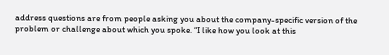address questions are from people asking you about the company-specific version of the problem or challenge about which you spoke. “I like how you look at this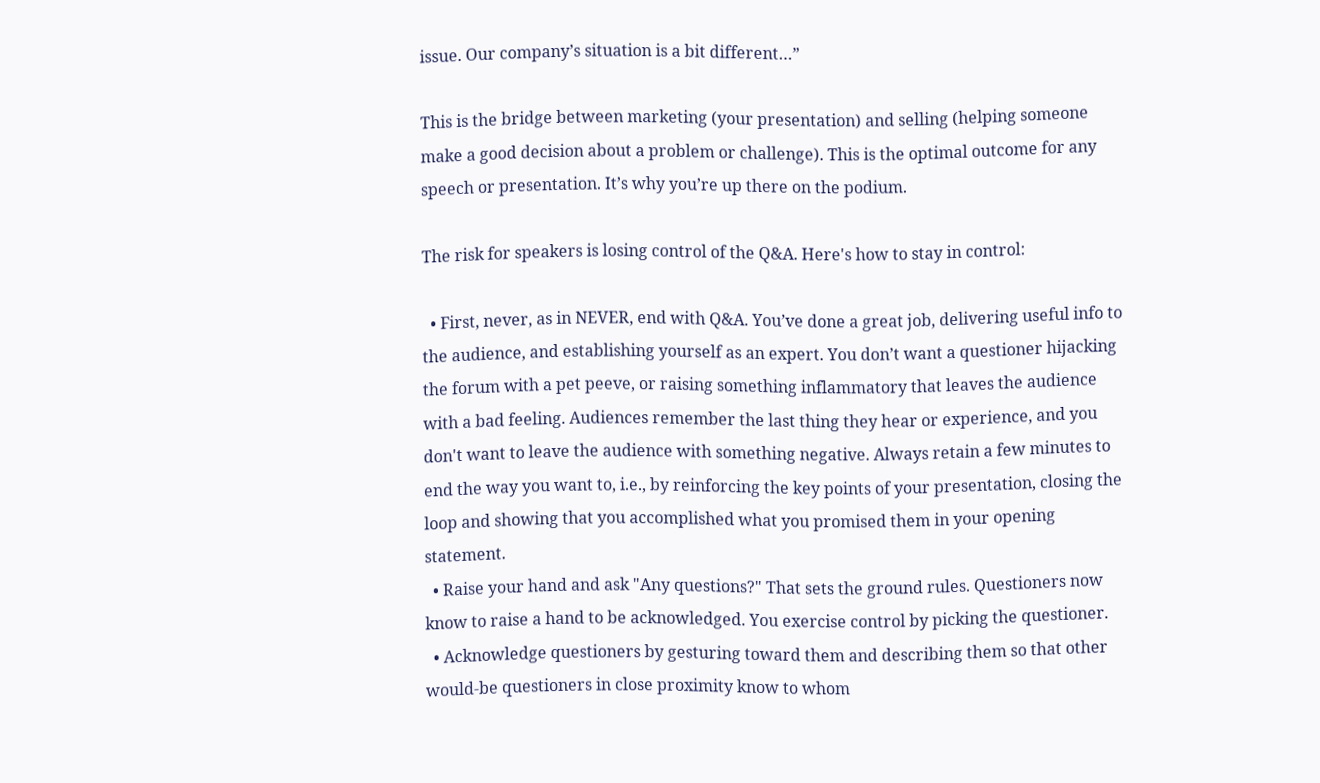issue. Our company’s situation is a bit different…”

This is the bridge between marketing (your presentation) and selling (helping someone make a good decision about a problem or challenge). This is the optimal outcome for any speech or presentation. It’s why you’re up there on the podium.

The risk for speakers is losing control of the Q&A. Here's how to stay in control:

  • First, never, as in NEVER, end with Q&A. You’ve done a great job, delivering useful info to the audience, and establishing yourself as an expert. You don’t want a questioner hijacking the forum with a pet peeve, or raising something inflammatory that leaves the audience with a bad feeling. Audiences remember the last thing they hear or experience, and you don't want to leave the audience with something negative. Always retain a few minutes to end the way you want to, i.e., by reinforcing the key points of your presentation, closing the loop and showing that you accomplished what you promised them in your opening statement.
  • Raise your hand and ask "Any questions?" That sets the ground rules. Questioners now know to raise a hand to be acknowledged. You exercise control by picking the questioner.
  • Acknowledge questioners by gesturing toward them and describing them so that other would-be questioners in close proximity know to whom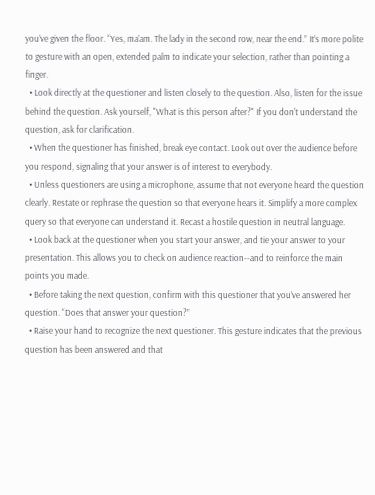you’ve given the floor. “Yes, ma’am. The lady in the second row, near the end.” It’s more polite to gesture with an open, extended palm to indicate your selection, rather than pointing a finger.
  • Look directly at the questioner and listen closely to the question. Also, listen for the issue behind the question. Ask yourself, "What is this person after?" If you don't understand the question, ask for clarification.
  • When the questioner has finished, break eye contact. Look out over the audience before you respond, signaling that your answer is of interest to everybody.
  • Unless questioners are using a microphone, assume that not everyone heard the question clearly. Restate or rephrase the question so that everyone hears it. Simplify a more complex query so that everyone can understand it. Recast a hostile question in neutral language.
  • Look back at the questioner when you start your answer, and tie your answer to your presentation. This allows you to check on audience reaction--and to reinforce the main points you made.
  • Before taking the next question, confirm with this questioner that you’ve answered her question. “Does that answer your question?”
  • Raise your hand to recognize the next questioner. This gesture indicates that the previous question has been answered and that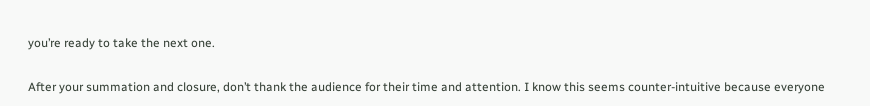you’re ready to take the next one.

After your summation and closure, don’t thank the audience for their time and attention. I know this seems counter-intuitive because everyone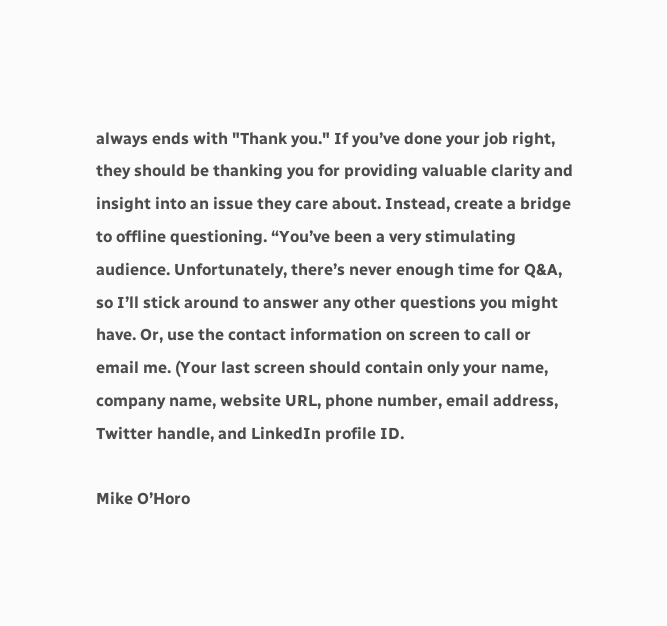always ends with "Thank you." If you’ve done your job right, they should be thanking you for providing valuable clarity and insight into an issue they care about. Instead, create a bridge to offline questioning. “You’ve been a very stimulating audience. Unfortunately, there’s never enough time for Q&A, so I’ll stick around to answer any other questions you might have. Or, use the contact information on screen to call or email me. (Your last screen should contain only your name, company name, website URL, phone number, email address, Twitter handle, and LinkedIn profile ID.

Mike O’Horo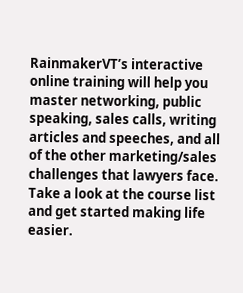RainmakerVT’s interactive online training will help you master networking, public speaking, sales calls, writing articles and speeches, and all of the other marketing/sales challenges that lawyers face. Take a look at the course list and get started making life easier.